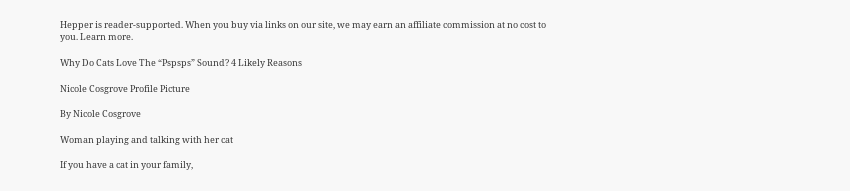Hepper is reader-supported. When you buy via links on our site, we may earn an affiliate commission at no cost to you. Learn more.

Why Do Cats Love The “Pspsps” Sound? 4 Likely Reasons

Nicole Cosgrove Profile Picture

By Nicole Cosgrove

Woman playing and talking with her cat

If you have a cat in your family,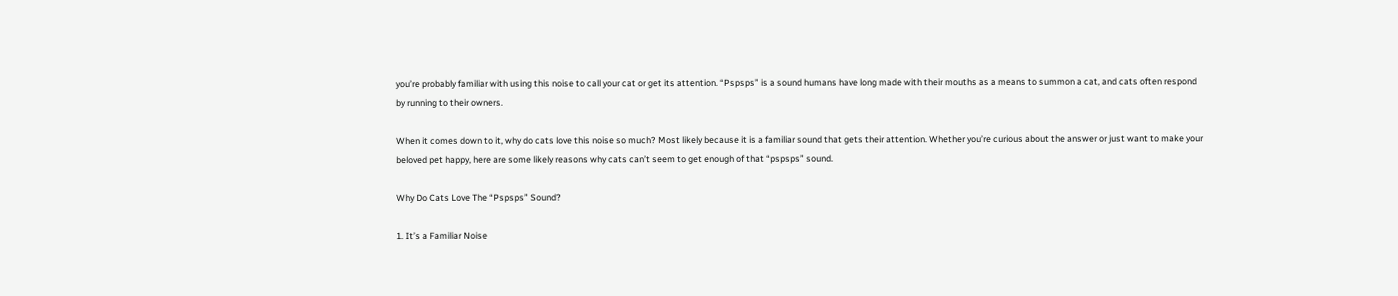you’re probably familiar with using this noise to call your cat or get its attention. “Pspsps” is a sound humans have long made with their mouths as a means to summon a cat, and cats often respond by running to their owners.

When it comes down to it, why do cats love this noise so much? Most likely because it is a familiar sound that gets their attention. Whether you’re curious about the answer or just want to make your beloved pet happy, here are some likely reasons why cats can’t seem to get enough of that “pspsps” sound.

Why Do Cats Love The “Pspsps” Sound?

1. It’s a Familiar Noise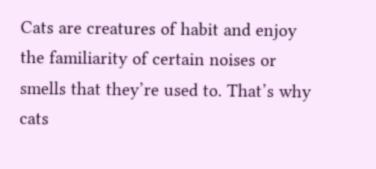Cats are creatures of habit and enjoy the familiarity of certain noises or smells that they’re used to. That’s why cats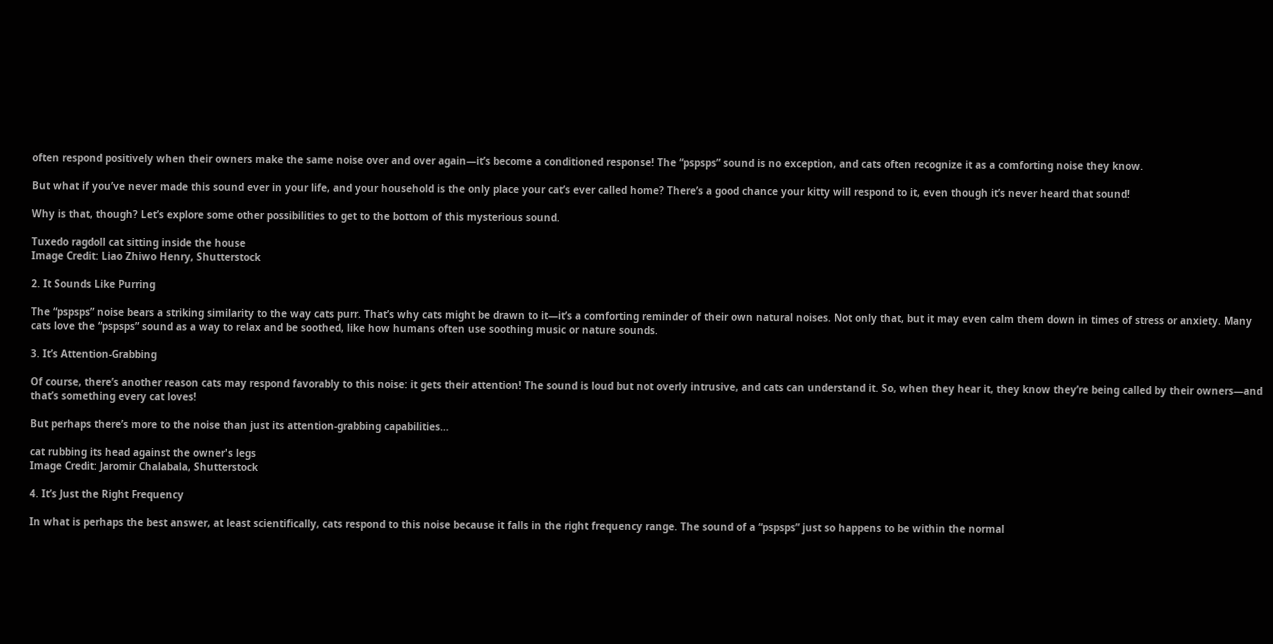often respond positively when their owners make the same noise over and over again—it’s become a conditioned response! The “pspsps” sound is no exception, and cats often recognize it as a comforting noise they know.

But what if you’ve never made this sound ever in your life, and your household is the only place your cat’s ever called home? There’s a good chance your kitty will respond to it, even though it’s never heard that sound!

Why is that, though? Let’s explore some other possibilities to get to the bottom of this mysterious sound.

Tuxedo ragdoll cat sitting inside the house
Image Credit: Liao Zhiwo Henry, Shutterstock

2. It Sounds Like Purring

The “pspsps” noise bears a striking similarity to the way cats purr. That’s why cats might be drawn to it—it’s a comforting reminder of their own natural noises. Not only that, but it may even calm them down in times of stress or anxiety. Many cats love the “pspsps” sound as a way to relax and be soothed, like how humans often use soothing music or nature sounds.

3. It’s Attention-Grabbing

Of course, there’s another reason cats may respond favorably to this noise: it gets their attention! The sound is loud but not overly intrusive, and cats can understand it. So, when they hear it, they know they’re being called by their owners—and that’s something every cat loves!

But perhaps there’s more to the noise than just its attention-grabbing capabilities…

cat rubbing its head against the owner's legs
Image Credit: Jaromir Chalabala, Shutterstock

4. It’s Just the Right Frequency

In what is perhaps the best answer, at least scientifically, cats respond to this noise because it falls in the right frequency range. The sound of a “pspsps” just so happens to be within the normal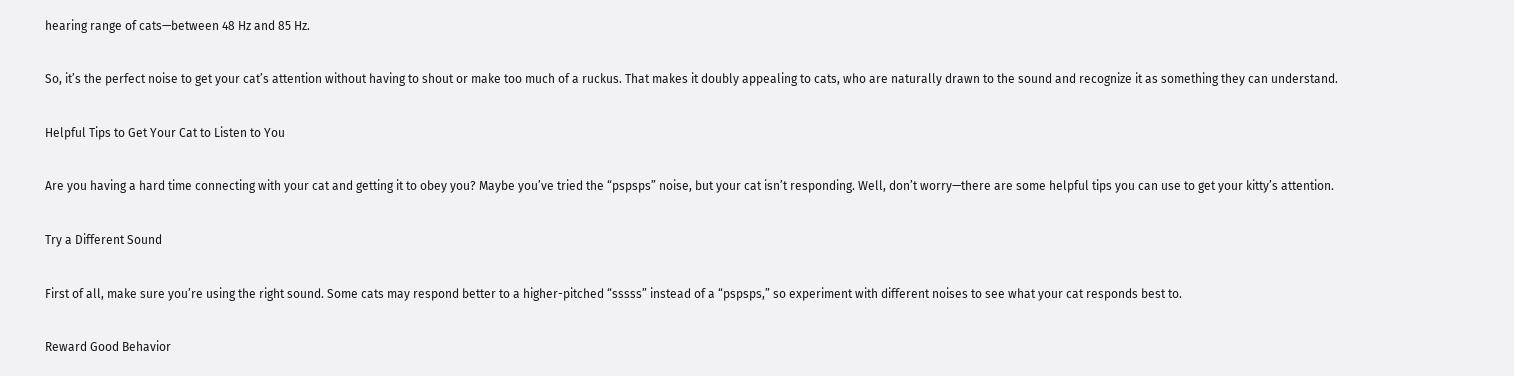hearing range of cats—between 48 Hz and 85 Hz.

So, it’s the perfect noise to get your cat’s attention without having to shout or make too much of a ruckus. That makes it doubly appealing to cats, who are naturally drawn to the sound and recognize it as something they can understand.

Helpful Tips to Get Your Cat to Listen to You

Are you having a hard time connecting with your cat and getting it to obey you? Maybe you’ve tried the “pspsps” noise, but your cat isn’t responding. Well, don’t worry—there are some helpful tips you can use to get your kitty’s attention.

Try a Different Sound

First of all, make sure you’re using the right sound. Some cats may respond better to a higher-pitched “sssss” instead of a “pspsps,” so experiment with different noises to see what your cat responds best to.

Reward Good Behavior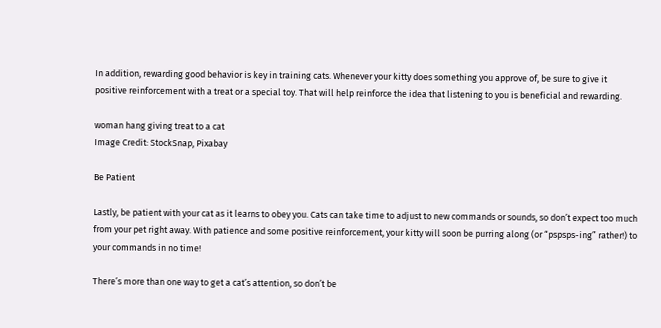In addition, rewarding good behavior is key in training cats. Whenever your kitty does something you approve of, be sure to give it positive reinforcement with a treat or a special toy. That will help reinforce the idea that listening to you is beneficial and rewarding.

woman hang giving treat to a cat
Image Credit: StockSnap, Pixabay

Be Patient

Lastly, be patient with your cat as it learns to obey you. Cats can take time to adjust to new commands or sounds, so don’t expect too much from your pet right away. With patience and some positive reinforcement, your kitty will soon be purring along (or “pspsps-ing” rather!) to your commands in no time!

There’s more than one way to get a cat’s attention, so don’t be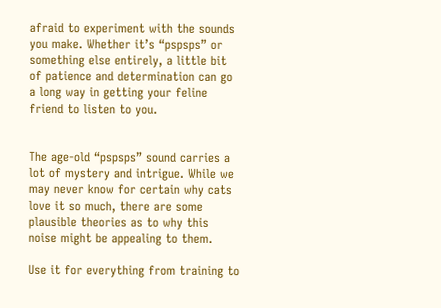afraid to experiment with the sounds you make. Whether it’s “pspsps” or something else entirely, a little bit of patience and determination can go a long way in getting your feline friend to listen to you.


The age-old “pspsps” sound carries a lot of mystery and intrigue. While we may never know for certain why cats love it so much, there are some plausible theories as to why this noise might be appealing to them.

Use it for everything from training to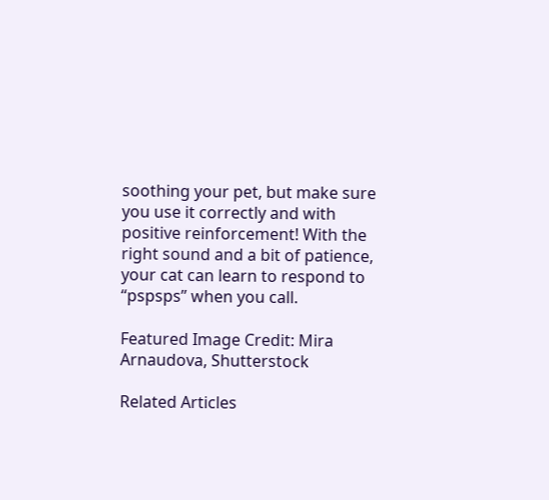soothing your pet, but make sure you use it correctly and with positive reinforcement! With the right sound and a bit of patience, your cat can learn to respond to “pspsps” when you call.

Featured Image Credit: Mira Arnaudova, Shutterstock

Related Articles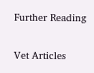Further Reading

Vet Articles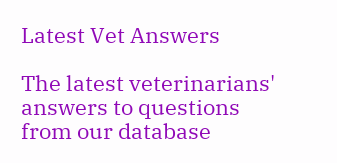Latest Vet Answers

The latest veterinarians' answers to questions from our database